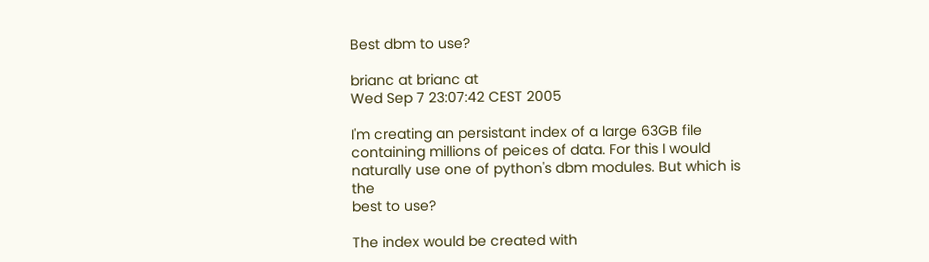Best dbm to use?

brianc at brianc at
Wed Sep 7 23:07:42 CEST 2005

I'm creating an persistant index of a large 63GB file
containing millions of peices of data. For this I would
naturally use one of python's dbm modules. But which is the
best to use?

The index would be created with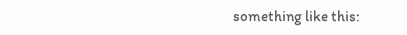something like this: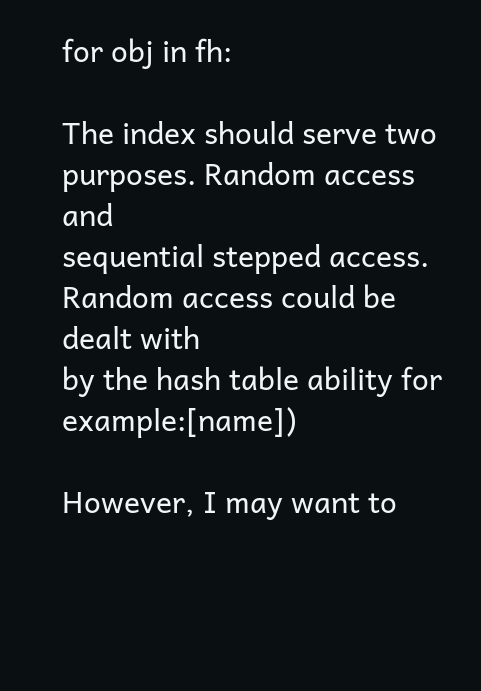for obj in fh:

The index should serve two purposes. Random access and
sequential stepped access. Random access could be dealt with
by the hash table ability for example:[name])

However, I may want to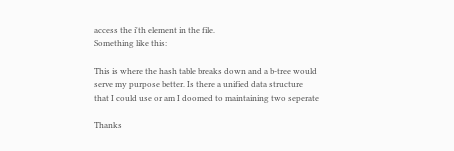access the i'th element in the file.
Something like this:

This is where the hash table breaks down and a b-tree would
serve my purpose better. Is there a unified data structure
that I could use or am I doomed to maintaining two seperate

Thanks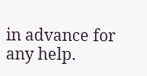in advance for any help.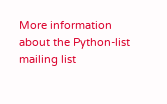More information about the Python-list mailing list